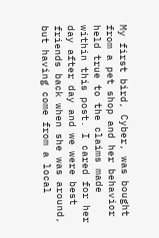My first bird, Cyber, was bought from a pet shop and her behavior held true to the claims made within this post. I cared for her day after day and we were best friends back when she was around, but having come from a local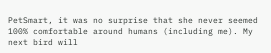PetSmart, it was no surprise that she never seemed 100% comfortable around humans (including me). My next bird will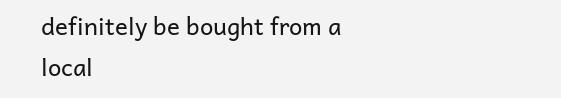definitely be bought from a local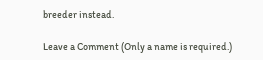breeder instead.

Leave a Comment (Only a name is required.)